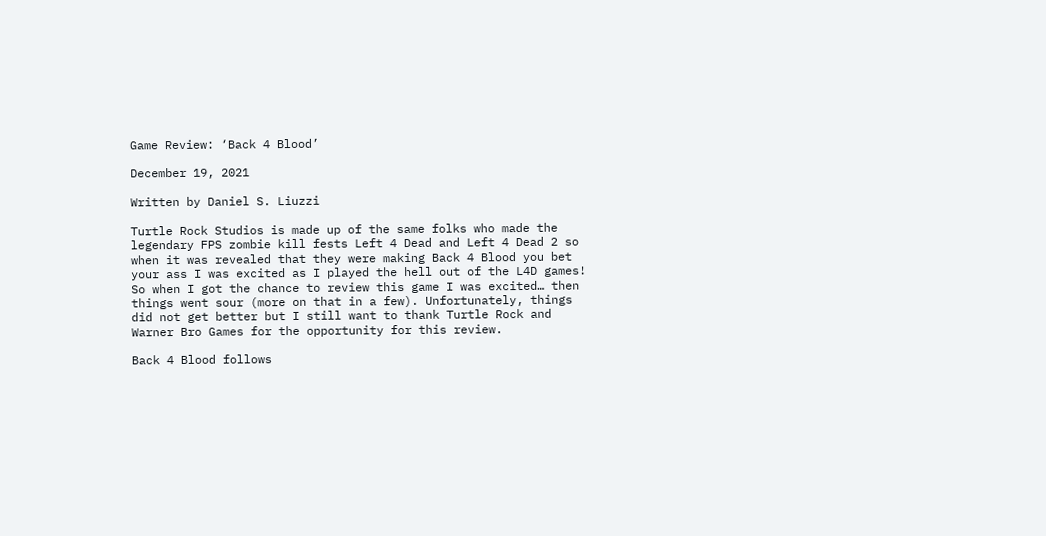Game Review: ‘Back 4 Blood’

December 19, 2021

Written by Daniel S. Liuzzi

Turtle Rock Studios is made up of the same folks who made the legendary FPS zombie kill fests Left 4 Dead and Left 4 Dead 2 so when it was revealed that they were making Back 4 Blood you bet your ass I was excited as I played the hell out of the L4D games! So when I got the chance to review this game I was excited… then things went sour (more on that in a few). Unfortunately, things did not get better but I still want to thank Turtle Rock and Warner Bro Games for the opportunity for this review.

Back 4 Blood follows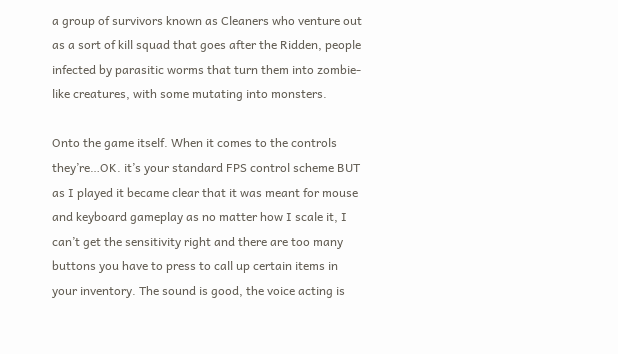a group of survivors known as Cleaners who venture out as a sort of kill squad that goes after the Ridden, people infected by parasitic worms that turn them into zombie-like creatures, with some mutating into monsters.

Onto the game itself. When it comes to the controls they’re…OK. it’s your standard FPS control scheme BUT as I played it became clear that it was meant for mouse and keyboard gameplay as no matter how I scale it, I can’t get the sensitivity right and there are too many buttons you have to press to call up certain items in your inventory. The sound is good, the voice acting is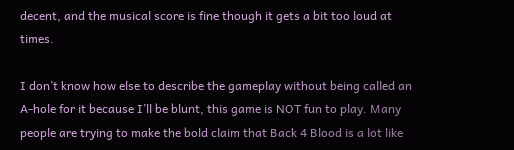decent, and the musical score is fine though it gets a bit too loud at times.

I don’t know how else to describe the gameplay without being called an A-hole for it because I’ll be blunt, this game is NOT fun to play. Many people are trying to make the bold claim that Back 4 Blood is a lot like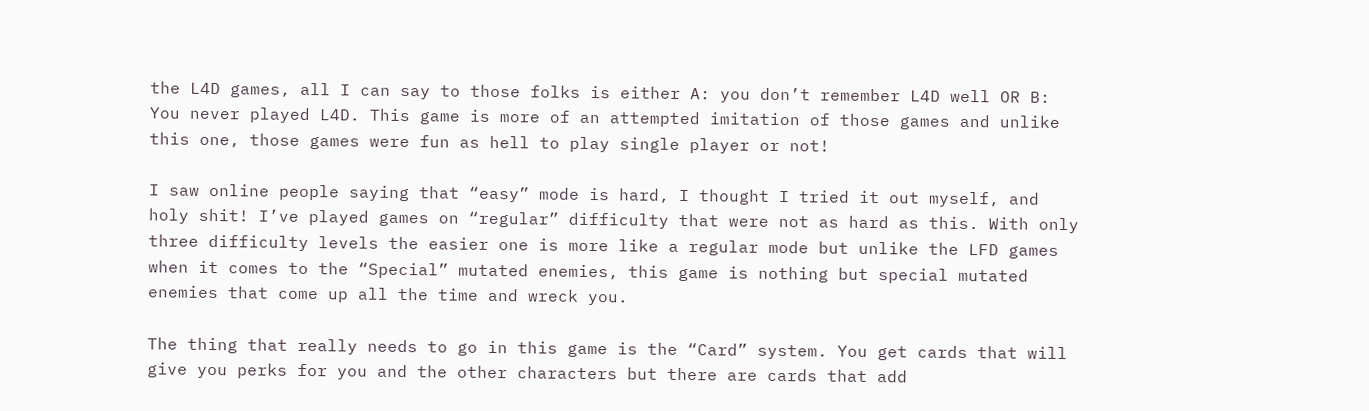the L4D games, all I can say to those folks is either A: you don’t remember L4D well OR B: You never played L4D. This game is more of an attempted imitation of those games and unlike this one, those games were fun as hell to play single player or not!

I saw online people saying that “easy” mode is hard, I thought I tried it out myself, and holy shit! I’ve played games on “regular” difficulty that were not as hard as this. With only three difficulty levels the easier one is more like a regular mode but unlike the LFD games when it comes to the “Special” mutated enemies, this game is nothing but special mutated enemies that come up all the time and wreck you.

The thing that really needs to go in this game is the “Card” system. You get cards that will give you perks for you and the other characters but there are cards that add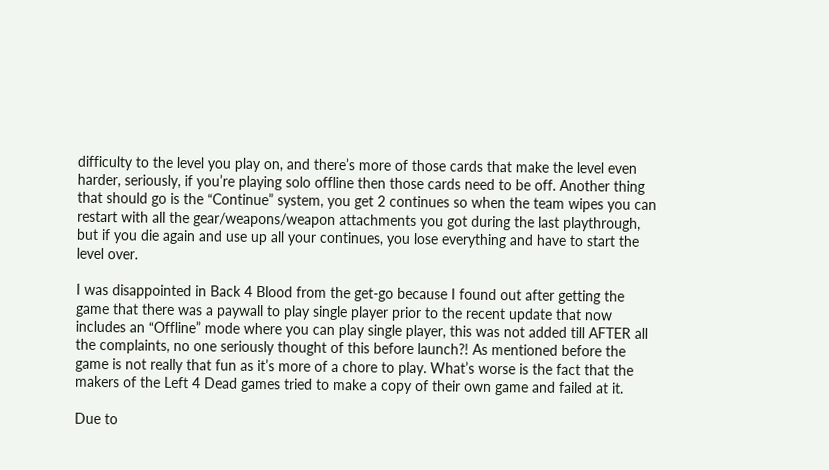difficulty to the level you play on, and there’s more of those cards that make the level even harder, seriously, if you’re playing solo offline then those cards need to be off. Another thing that should go is the “Continue” system, you get 2 continues so when the team wipes you can restart with all the gear/weapons/weapon attachments you got during the last playthrough, but if you die again and use up all your continues, you lose everything and have to start the level over.

I was disappointed in Back 4 Blood from the get-go because I found out after getting the game that there was a paywall to play single player prior to the recent update that now includes an “Offline” mode where you can play single player, this was not added till AFTER all the complaints, no one seriously thought of this before launch?! As mentioned before the game is not really that fun as it’s more of a chore to play. What’s worse is the fact that the makers of the Left 4 Dead games tried to make a copy of their own game and failed at it.

Due to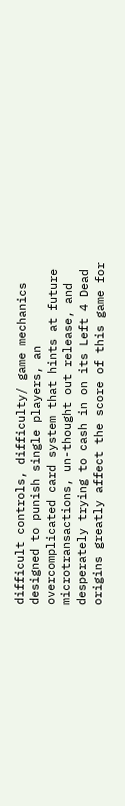difficult controls, difficulty/ game mechanics designed to punish single players, an overcomplicated card system that hints at future microtransactions, un-thought out release, and desperately trying to cash in on its Left 4 Dead origins greatly affect the score of this game for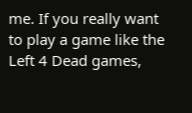me. If you really want to play a game like the Left 4 Dead games,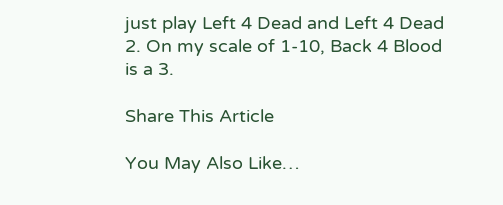just play Left 4 Dead and Left 4 Dead 2. On my scale of 1-10, Back 4 Blood is a 3.

Share This Article

You May Also Like…